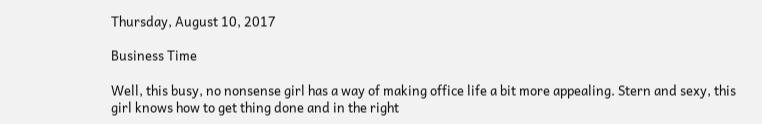Thursday, August 10, 2017

Business Time

Well, this busy, no nonsense girl has a way of making office life a bit more appealing. Stern and sexy, this girl knows how to get thing done and in the right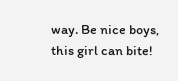way. Be nice boys, this girl can bite!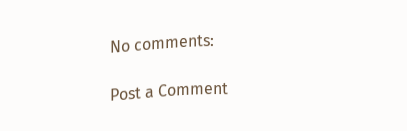No comments:

Post a Comment